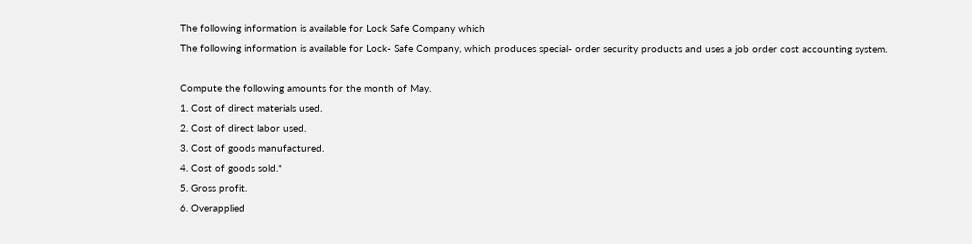The following information is available for Lock Safe Company which
The following information is available for Lock- Safe Company, which produces special- order security products and uses a job order cost accounting system.

Compute the following amounts for the month of May.
1. Cost of direct materials used.
2. Cost of direct labor used.
3. Cost of goods manufactured.
4. Cost of goods sold.*
5. Gross profit.
6. Overapplied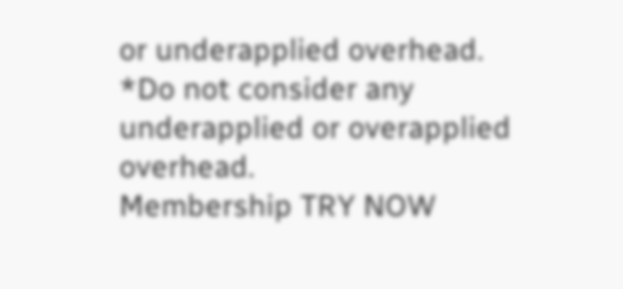or underapplied overhead.
*Do not consider any underapplied or overapplied overhead.
Membership TRY NOW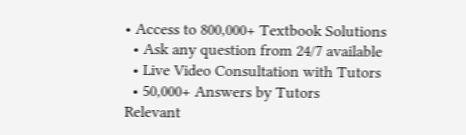• Access to 800,000+ Textbook Solutions
  • Ask any question from 24/7 available
  • Live Video Consultation with Tutors
  • 50,000+ Answers by Tutors
Relevant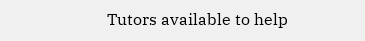Tutors available to help